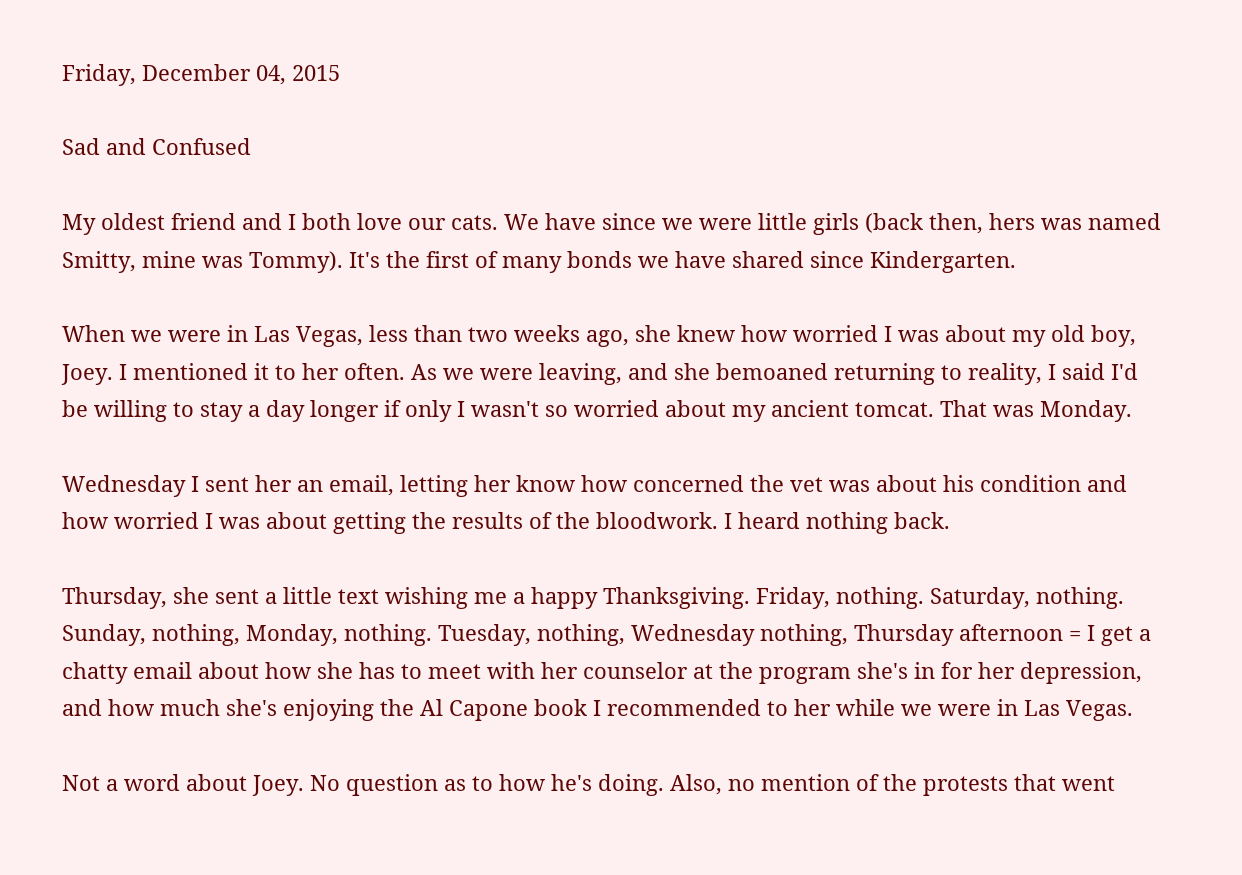Friday, December 04, 2015

Sad and Confused

My oldest friend and I both love our cats. We have since we were little girls (back then, hers was named Smitty, mine was Tommy). It's the first of many bonds we have shared since Kindergarten.

When we were in Las Vegas, less than two weeks ago, she knew how worried I was about my old boy, Joey. I mentioned it to her often. As we were leaving, and she bemoaned returning to reality, I said I'd be willing to stay a day longer if only I wasn't so worried about my ancient tomcat. That was Monday.

Wednesday I sent her an email, letting her know how concerned the vet was about his condition and how worried I was about getting the results of the bloodwork. I heard nothing back.

Thursday, she sent a little text wishing me a happy Thanksgiving. Friday, nothing. Saturday, nothing. Sunday, nothing, Monday, nothing. Tuesday, nothing, Wednesday nothing, Thursday afternoon = I get a chatty email about how she has to meet with her counselor at the program she's in for her depression, and how much she's enjoying the Al Capone book I recommended to her while we were in Las Vegas.

Not a word about Joey. No question as to how he's doing. Also, no mention of the protests that went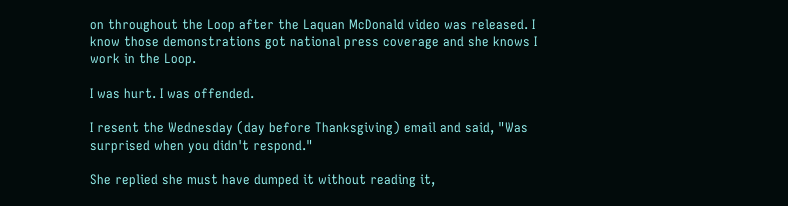on throughout the Loop after the Laquan McDonald video was released. I know those demonstrations got national press coverage and she knows I work in the Loop.

I was hurt. I was offended.

I resent the Wednesday (day before Thanksgiving) email and said, "Was surprised when you didn't respond."

She replied she must have dumped it without reading it,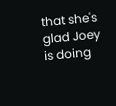that she's glad Joey is doing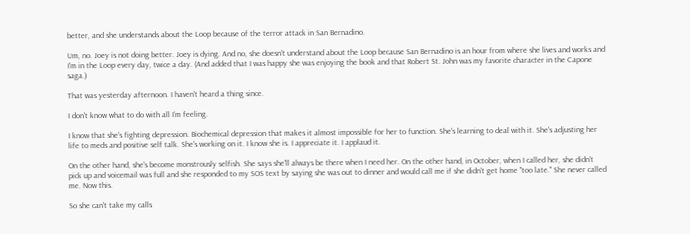better, and she understands about the Loop because of the terror attack in San Bernadino.

Um, no. Joey is not doing better. Joey is dying. And no, she doesn't understand about the Loop because San Bernadino is an hour from where she lives and works and I'm in the Loop every day, twice a day. (And added that I was happy she was enjoying the book and that Robert St. John was my favorite character in the Capone saga.)

That was yesterday afternoon. I haven't heard a thing since.

I don't know what to do with all I'm feeling.

I know that she's fighting depression. Biochemical depression that makes it almost impossible for her to function. She's learning to deal with it. She's adjusting her life to meds and positive self talk. She's working on it. I know she is. I appreciate it. I applaud it.

On the other hand, she's become monstrously selfish. She says she'll always be there when I need her. On the other hand, in October, when I called her, she didn't pick up and voicemail was full and she responded to my SOS text by saying she was out to dinner and would call me if she didn't get home "too late." She never called me. Now this.

So she can't take my calls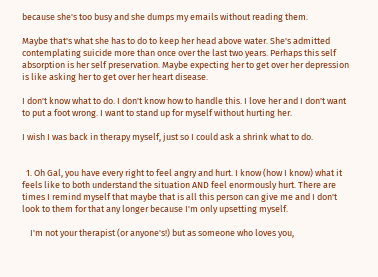because she's too busy and she dumps my emails without reading them.

Maybe that's what she has to do to keep her head above water. She's admitted contemplating suicide more than once over the last two years. Perhaps this self absorption is her self preservation. Maybe expecting her to get over her depression is like asking her to get over her heart disease.

I don't know what to do. I don't know how to handle this. I love her and I don't want to put a foot wrong. I want to stand up for myself without hurting her.

I wish I was back in therapy myself, just so I could ask a shrink what to do.


  1. Oh Gal, you have every right to feel angry and hurt. I know (how I know) what it feels like to both understand the situation AND feel enormously hurt. There are times I remind myself that maybe that is all this person can give me and I don't look to them for that any longer because I'm only upsetting myself.

    I'm not your therapist (or anyone's!) but as someone who loves you,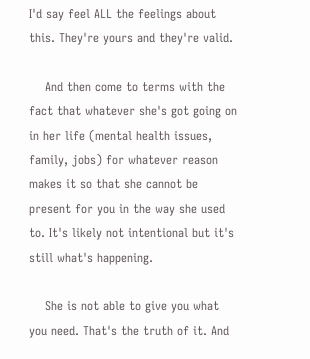I'd say feel ALL the feelings about this. They're yours and they're valid.

    And then come to terms with the fact that whatever she's got going on in her life (mental health issues, family, jobs) for whatever reason makes it so that she cannot be present for you in the way she used to. It's likely not intentional but it's still what's happening.

    She is not able to give you what you need. That's the truth of it. And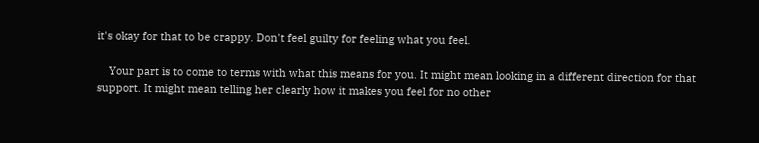it's okay for that to be crappy. Don't feel guilty for feeling what you feel.

    Your part is to come to terms with what this means for you. It might mean looking in a different direction for that support. It might mean telling her clearly how it makes you feel for no other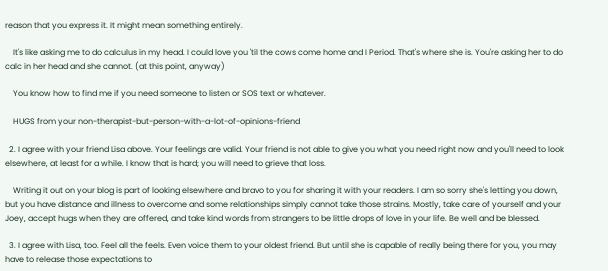reason that you express it. It might mean something entirely.

    It's like asking me to do calculus in my head. I could love you 'til the cows come home and I Period. That's where she is. You're asking her to do calc in her head and she cannot. (at this point, anyway)

    You know how to find me if you need someone to listen or SOS text or whatever.

    HUGS from your non-therapist-but-person-with-a-lot-of-opinions-friend

  2. I agree with your friend Lisa above. Your feelings are valid. Your friend is not able to give you what you need right now and you'll need to look elsewhere, at least for a while. I know that is hard; you will need to grieve that loss.

    Writing it out on your blog is part of looking elsewhere and bravo to you for sharing it with your readers. I am so sorry she's letting you down, but you have distance and illness to overcome and some relationships simply cannot take those strains. Mostly, take care of yourself and your Joey, accept hugs when they are offered, and take kind words from strangers to be little drops of love in your life. Be well and be blessed.

  3. I agree with Lisa, too. Feel all the feels. Even voice them to your oldest friend. But until she is capable of really being there for you, you may have to release those expectations to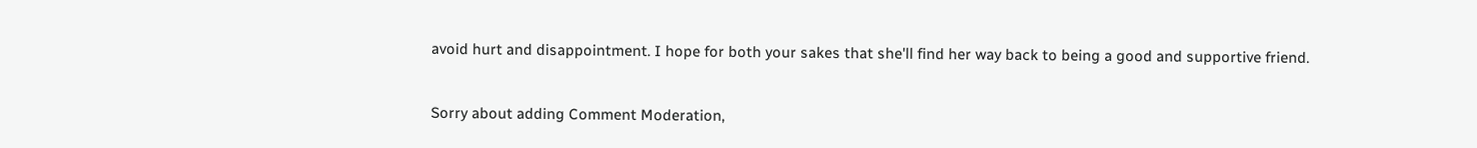avoid hurt and disappointment. I hope for both your sakes that she'll find her way back to being a good and supportive friend.


Sorry about adding Comment Moderation,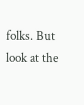folks. But look at the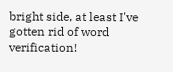bright side, at least I've gotten rid of word verification!